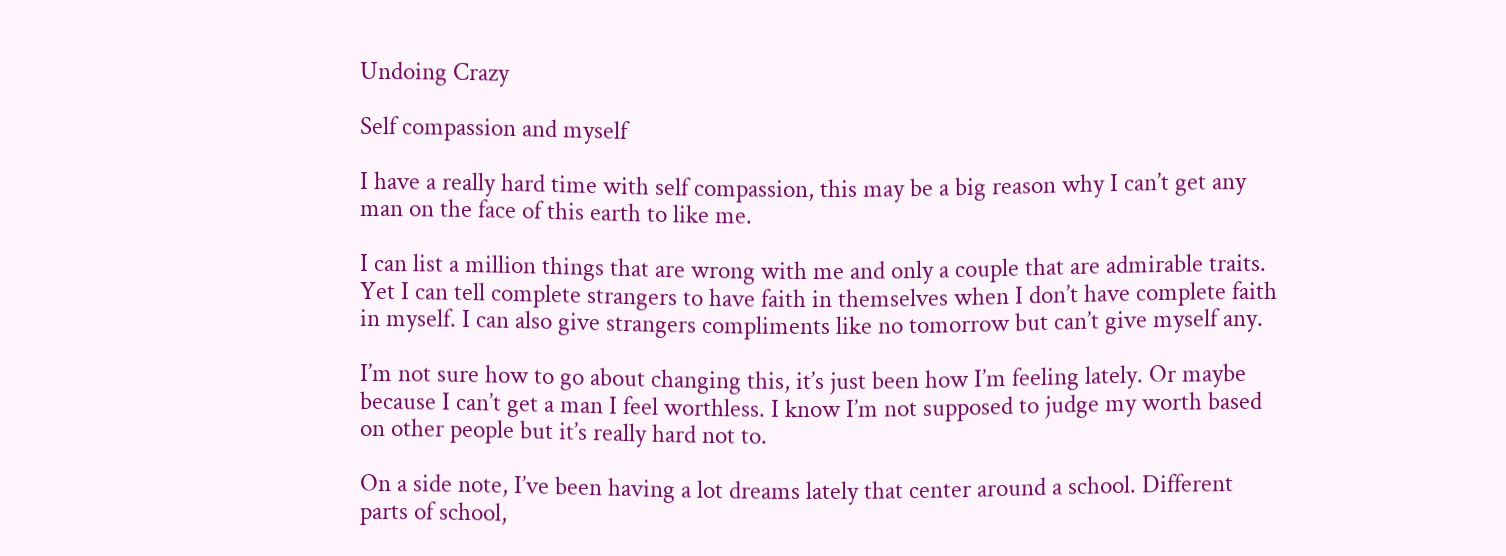Undoing Crazy

Self compassion and myself

I have a really hard time with self compassion, this may be a big reason why I can’t get any man on the face of this earth to like me.

I can list a million things that are wrong with me and only a couple that are admirable traits. Yet I can tell complete strangers to have faith in themselves when I don’t have complete faith in myself. I can also give strangers compliments like no tomorrow but can’t give myself any.

I’m not sure how to go about changing this, it’s just been how I’m feeling lately. Or maybe because I can’t get a man I feel worthless. I know I’m not supposed to judge my worth based on other people but it’s really hard not to.

On a side note, I’ve been having a lot dreams lately that center around a school. Different parts of school,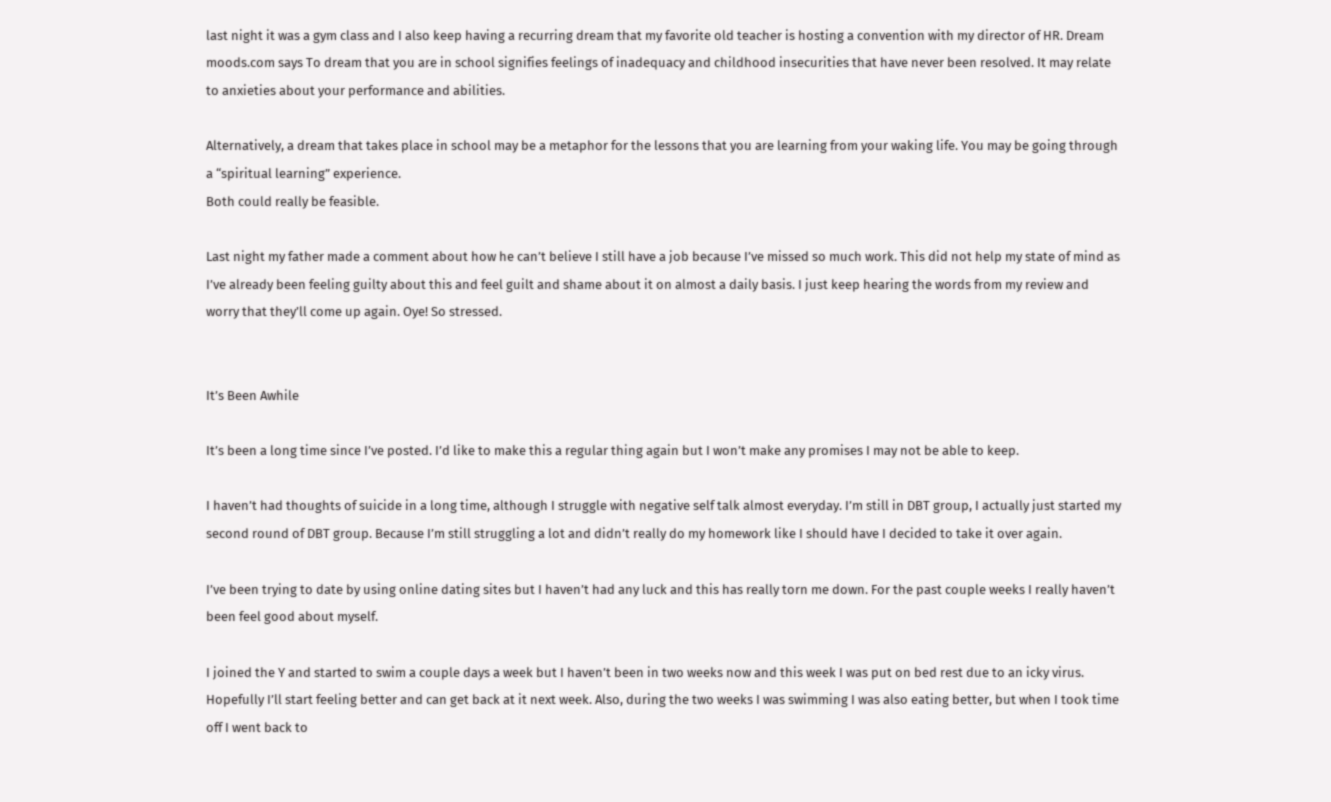last night it was a gym class and I also keep having a recurring dream that my favorite old teacher is hosting a convention with my director of HR. Dream moods.com says To dream that you are in school signifies feelings of inadequacy and childhood insecurities that have never been resolved. It may relate to anxieties about your performance and abilities.

Alternatively, a dream that takes place in school may be a metaphor for the lessons that you are learning from your waking life. You may be going through a “spiritual learning” experience.
Both could really be feasible.

Last night my father made a comment about how he can’t believe I still have a job because I’ve missed so much work. This did not help my state of mind as I’ve already been feeling guilty about this and feel guilt and shame about it on almost a daily basis. I just keep hearing the words from my review and worry that they’ll come up again. Oye! So stressed.


It’s Been Awhile

It’s been a long time since I’ve posted. I’d like to make this a regular thing again but I won’t make any promises I may not be able to keep.

I haven’t had thoughts of suicide in a long time, although I struggle with negative self talk almost everyday. I’m still in DBT group, I actually just started my second round of DBT group. Because I’m still struggling a lot and didn’t really do my homework like I should have I decided to take it over again.

I’ve been trying to date by using online dating sites but I haven’t had any luck and this has really torn me down. For the past couple weeks I really haven’t been feel good about myself.

I joined the Y and started to swim a couple days a week but I haven’t been in two weeks now and this week I was put on bed rest due to an icky virus. Hopefully I’ll start feeling better and can get back at it next week. Also, during the two weeks I was swimming I was also eating better, but when I took time off I went back to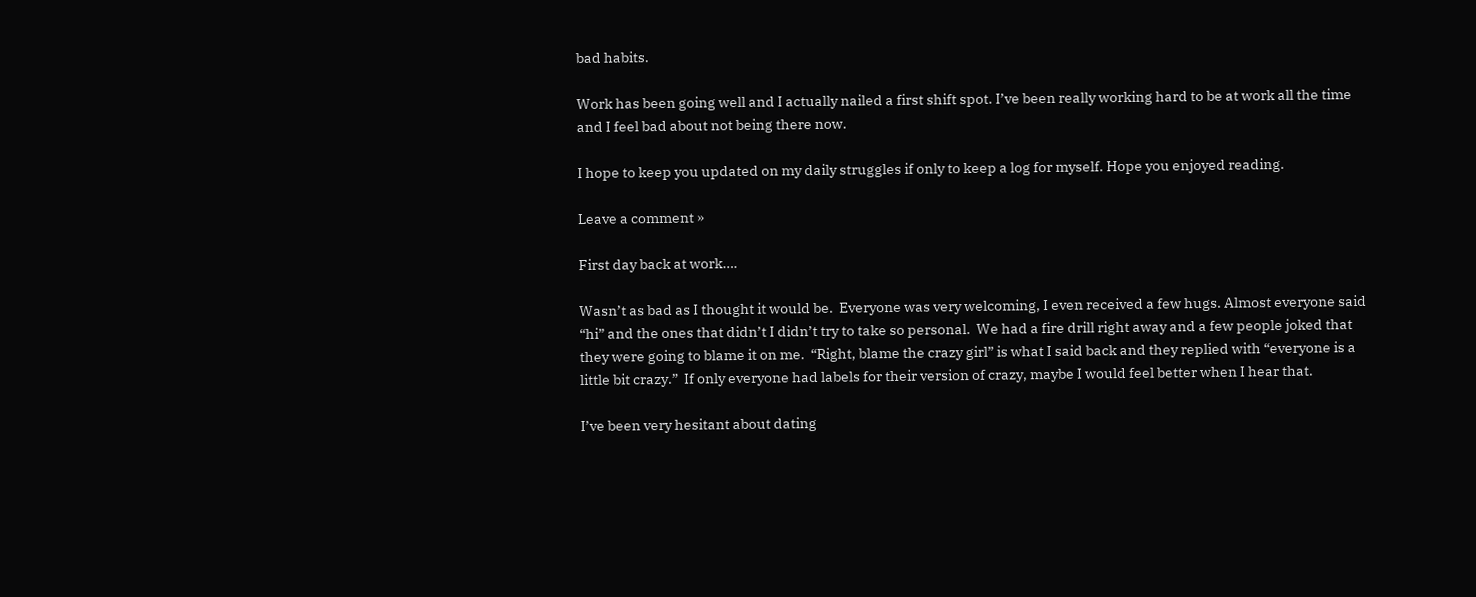bad habits.

Work has been going well and I actually nailed a first shift spot. I’ve been really working hard to be at work all the time and I feel bad about not being there now.

I hope to keep you updated on my daily struggles if only to keep a log for myself. Hope you enjoyed reading.

Leave a comment »

First day back at work….

Wasn’t as bad as I thought it would be.  Everyone was very welcoming, I even received a few hugs. Almost everyone said “hi” and the ones that didn’t I didn’t try to take so personal.  We had a fire drill right away and a few people joked that they were going to blame it on me.  “Right, blame the crazy girl” is what I said back and they replied with “everyone is a little bit crazy.”  If only everyone had labels for their version of crazy, maybe I would feel better when I hear that.

I’ve been very hesitant about dating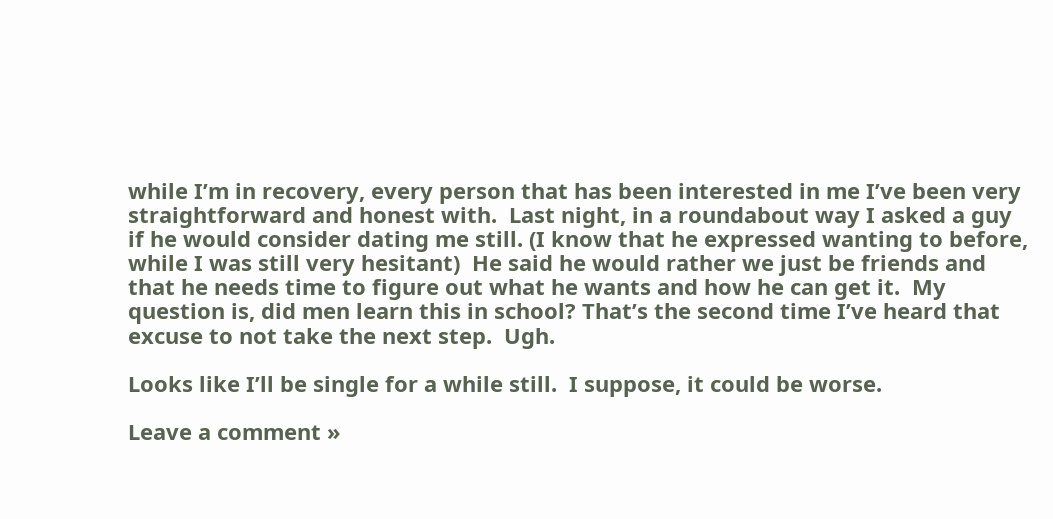while I’m in recovery, every person that has been interested in me I’ve been very straightforward and honest with.  Last night, in a roundabout way I asked a guy if he would consider dating me still. (I know that he expressed wanting to before, while I was still very hesitant)  He said he would rather we just be friends and that he needs time to figure out what he wants and how he can get it.  My question is, did men learn this in school? That’s the second time I’ve heard that excuse to not take the next step.  Ugh.

Looks like I’ll be single for a while still.  I suppose, it could be worse.

Leave a comment »